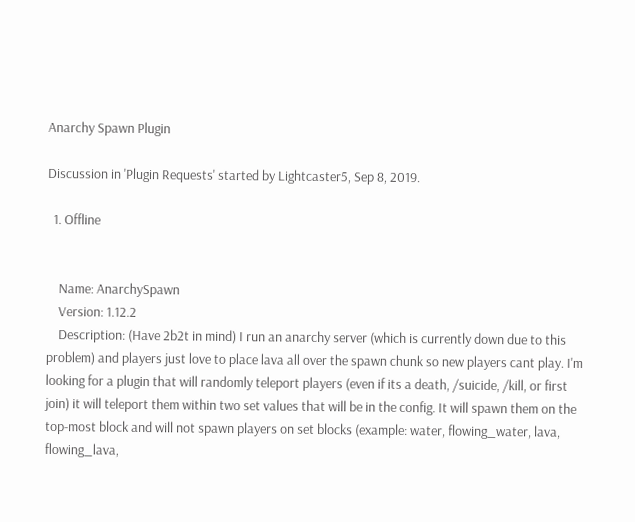Anarchy Spawn Plugin

Discussion in 'Plugin Requests' started by Lightcaster5, Sep 8, 2019.

  1. Offline


    Name: AnarchySpawn
    Version: 1.12.2
    Description: (Have 2b2t in mind) I run an anarchy server (which is currently down due to this problem) and players just love to place lava all over the spawn chunk so new players cant play. I'm looking for a plugin that will randomly teleport players (even if its a death, /suicide, /kill, or first join) it will teleport them within two set values that will be in the config. It will spawn them on the top-most block and will not spawn players on set blocks (example: water, flowing_water, lava, flowing_lava,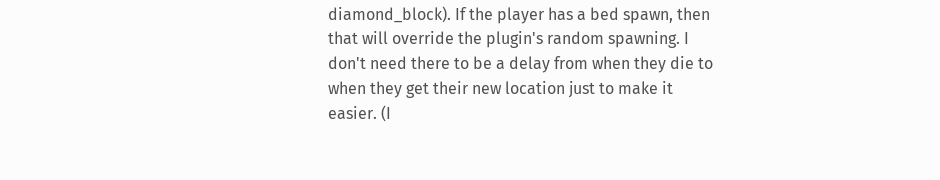diamond_block). If the player has a bed spawn, then that will override the plugin's random spawning. I don't need there to be a delay from when they die to when they get their new location just to make it easier. (I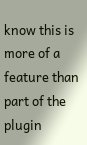know this is more of a feature than part of the plugin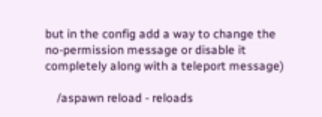but in the config add a way to change the no-permission message or disable it completely along with a teleport message)

    /aspawn reload - reloads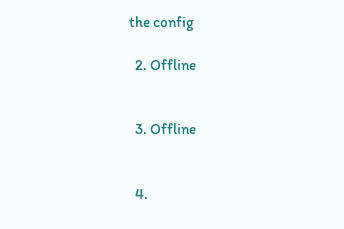the config

  2. Offline


  3. Offline


  4.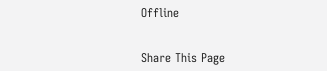Offline


Share This Page